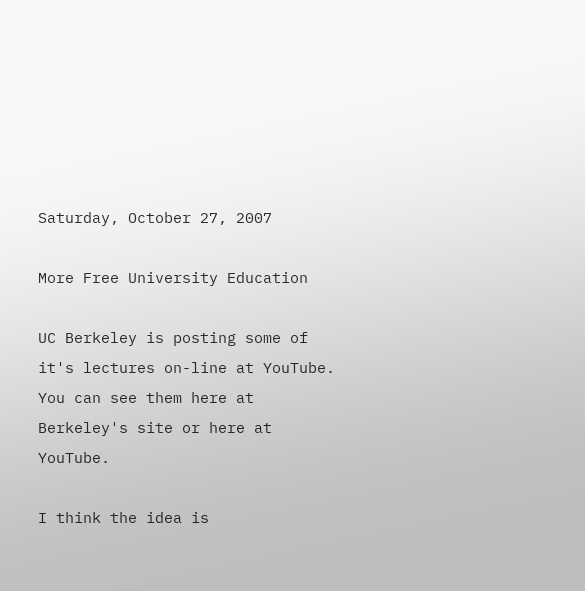Saturday, October 27, 2007

More Free University Education

UC Berkeley is posting some of it's lectures on-line at YouTube. You can see them here at Berkeley's site or here at YouTube.

I think the idea is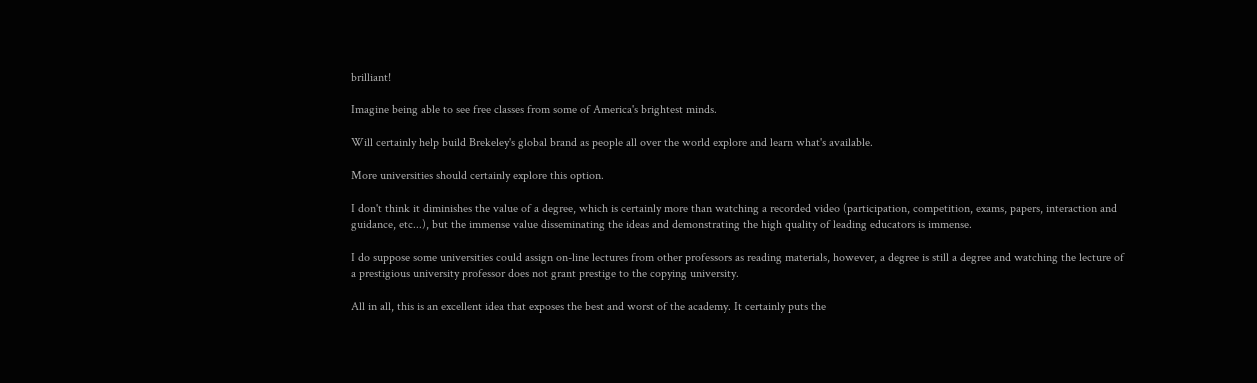brilliant!

Imagine being able to see free classes from some of America's brightest minds.

Will certainly help build Brekeley's global brand as people all over the world explore and learn what's available.

More universities should certainly explore this option.

I don't think it diminishes the value of a degree, which is certainly more than watching a recorded video (participation, competition, exams, papers, interaction and guidance, etc...), but the immense value disseminating the ideas and demonstrating the high quality of leading educators is immense.

I do suppose some universities could assign on-line lectures from other professors as reading materials, however, a degree is still a degree and watching the lecture of a prestigious university professor does not grant prestige to the copying university.

All in all, this is an excellent idea that exposes the best and worst of the academy. It certainly puts the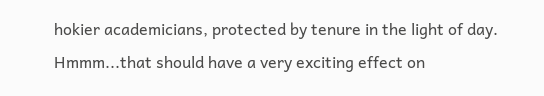hokier academicians, protected by tenure in the light of day. Hmmm...that should have a very exciting effect on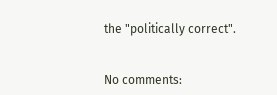the "politically correct".


No comments: